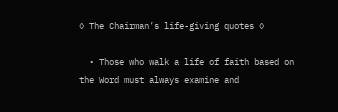◊ The Chairman’s life-giving quotes ◊

  • Those who walk a life of faith based on the Word must always examine and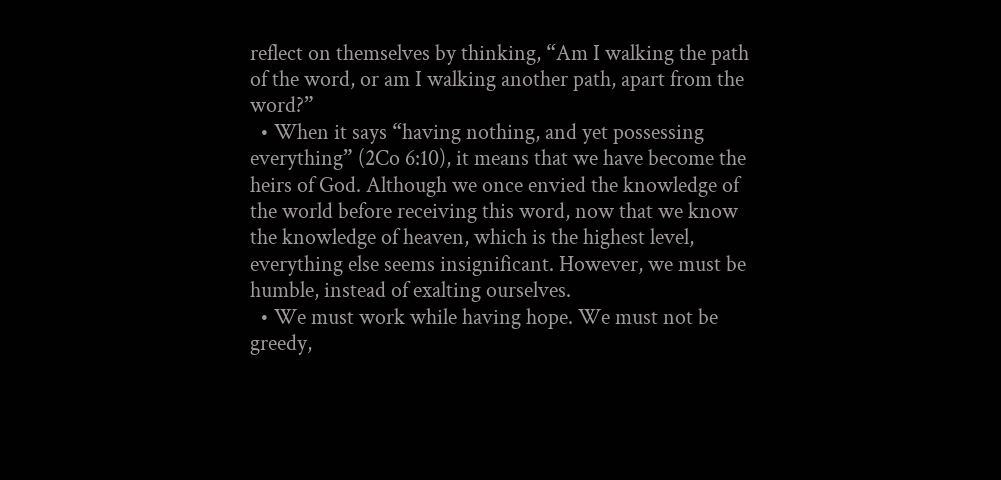reflect on themselves by thinking, “Am I walking the path of the word, or am I walking another path, apart from the word?”
  • When it says “having nothing, and yet possessing everything” (2Co 6:10), it means that we have become the heirs of God. Although we once envied the knowledge of the world before receiving this word, now that we know the knowledge of heaven, which is the highest level, everything else seems insignificant. However, we must be humble, instead of exalting ourselves.
  • We must work while having hope. We must not be greedy,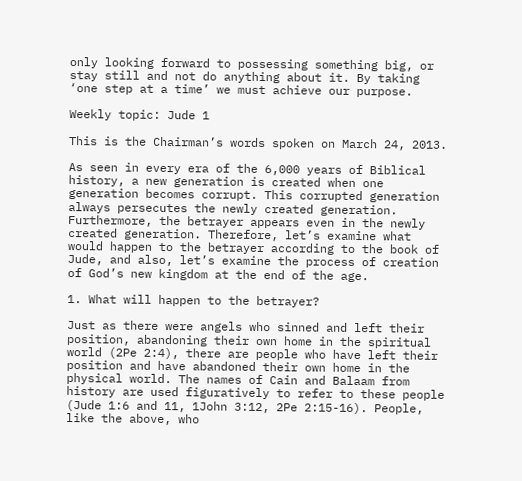only looking forward to possessing something big, or stay still and not do anything about it. By taking ‘one step at a time’ we must achieve our purpose.

Weekly topic: Jude 1

This is the Chairman’s words spoken on March 24, 2013.

As seen in every era of the 6,000 years of Biblical history, a new generation is created when one generation becomes corrupt. This corrupted generation always persecutes the newly created generation. Furthermore, the betrayer appears even in the newly created generation. Therefore, let’s examine what would happen to the betrayer according to the book of Jude, and also, let’s examine the process of creation of God’s new kingdom at the end of the age.

1. What will happen to the betrayer?

Just as there were angels who sinned and left their position, abandoning their own home in the spiritual world (2Pe 2:4), there are people who have left their position and have abandoned their own home in the physical world. The names of Cain and Balaam from history are used figuratively to refer to these people (Jude 1:6 and 11, 1John 3:12, 2Pe 2:15-16). People, like the above, who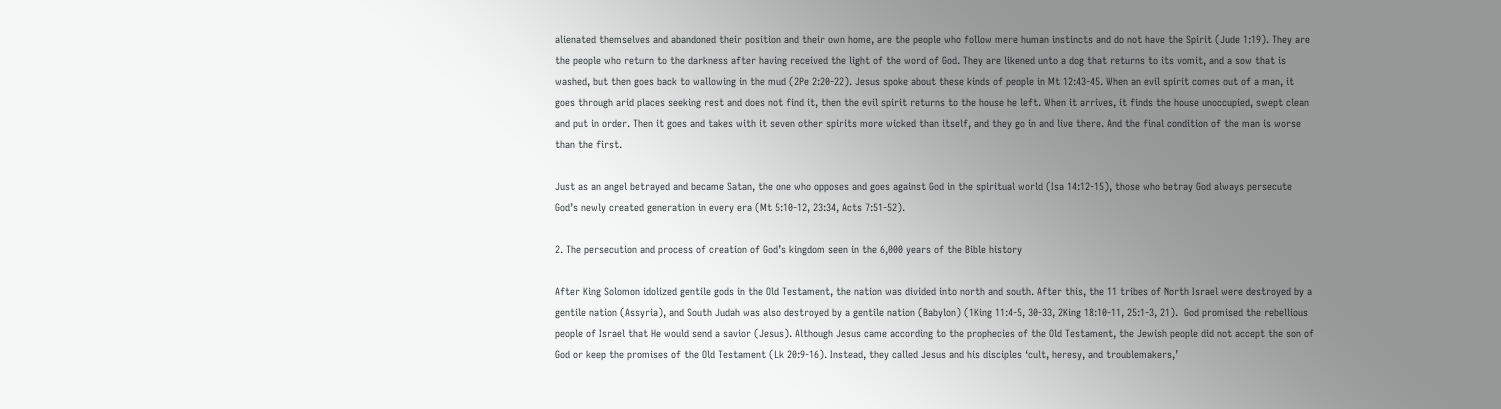alienated themselves and abandoned their position and their own home, are the people who follow mere human instincts and do not have the Spirit (Jude 1:19). They are the people who return to the darkness after having received the light of the word of God. They are likened unto a dog that returns to its vomit, and a sow that is washed, but then goes back to wallowing in the mud (2Pe 2:20-22). Jesus spoke about these kinds of people in Mt 12:43-45. When an evil spirit comes out of a man, it goes through arid places seeking rest and does not find it, then the evil spirit returns to the house he left. When it arrives, it finds the house unoccupied, swept clean and put in order. Then it goes and takes with it seven other spirits more wicked than itself, and they go in and live there. And the final condition of the man is worse than the first.

Just as an angel betrayed and became Satan, the one who opposes and goes against God in the spiritual world (Isa 14:12-15), those who betray God always persecute God’s newly created generation in every era (Mt 5:10-12, 23:34, Acts 7:51-52).

2. The persecution and process of creation of God’s kingdom seen in the 6,000 years of the Bible history

After King Solomon idolized gentile gods in the Old Testament, the nation was divided into north and south. After this, the 11 tribes of North Israel were destroyed by a gentile nation (Assyria), and South Judah was also destroyed by a gentile nation (Babylon) (1King 11:4-5, 30-33, 2King 18:10-11, 25:1-3, 21).  God promised the rebellious people of Israel that He would send a savior (Jesus). Although Jesus came according to the prophecies of the Old Testament, the Jewish people did not accept the son of God or keep the promises of the Old Testament (Lk 20:9-16). Instead, they called Jesus and his disciples ‘cult, heresy, and troublemakers,’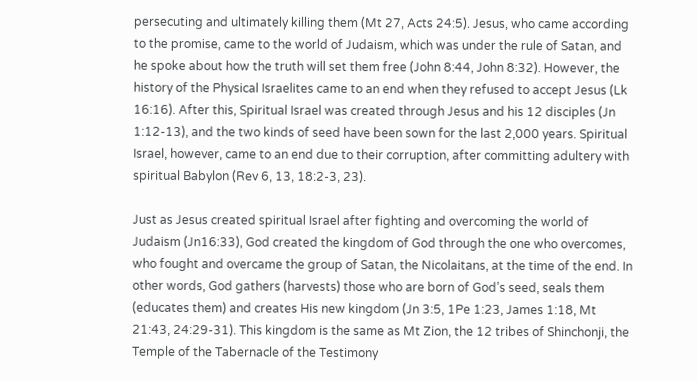persecuting and ultimately killing them (Mt 27, Acts 24:5). Jesus, who came according to the promise, came to the world of Judaism, which was under the rule of Satan, and he spoke about how the truth will set them free (John 8:44, John 8:32). However, the history of the Physical Israelites came to an end when they refused to accept Jesus (Lk 16:16). After this, Spiritual Israel was created through Jesus and his 12 disciples (Jn 1:12-13), and the two kinds of seed have been sown for the last 2,000 years. Spiritual Israel, however, came to an end due to their corruption, after committing adultery with spiritual Babylon (Rev 6, 13, 18:2-3, 23).

Just as Jesus created spiritual Israel after fighting and overcoming the world of Judaism (Jn16:33), God created the kingdom of God through the one who overcomes, who fought and overcame the group of Satan, the Nicolaitans, at the time of the end. In other words, God gathers (harvests) those who are born of God’s seed, seals them (educates them) and creates His new kingdom (Jn 3:5, 1Pe 1:23, James 1:18, Mt 21:43, 24:29-31). This kingdom is the same as Mt Zion, the 12 tribes of Shinchonji, the Temple of the Tabernacle of the Testimony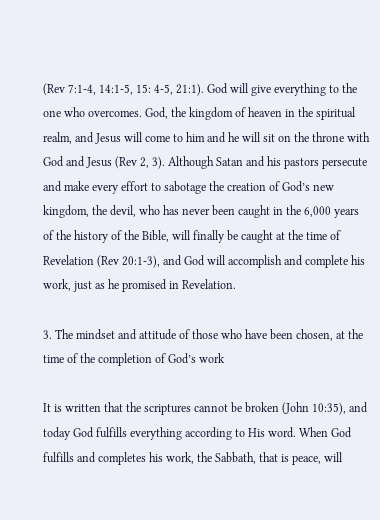(Rev 7:1-4, 14:1-5, 15: 4-5, 21:1). God will give everything to the one who overcomes. God, the kingdom of heaven in the spiritual realm, and Jesus will come to him and he will sit on the throne with God and Jesus (Rev 2, 3). Although Satan and his pastors persecute and make every effort to sabotage the creation of God’s new kingdom, the devil, who has never been caught in the 6,000 years of the history of the Bible, will finally be caught at the time of Revelation (Rev 20:1-3), and God will accomplish and complete his work, just as he promised in Revelation.

3. The mindset and attitude of those who have been chosen, at the time of the completion of God’s work

It is written that the scriptures cannot be broken (John 10:35), and today God fulfills everything according to His word. When God fulfills and completes his work, the Sabbath, that is peace, will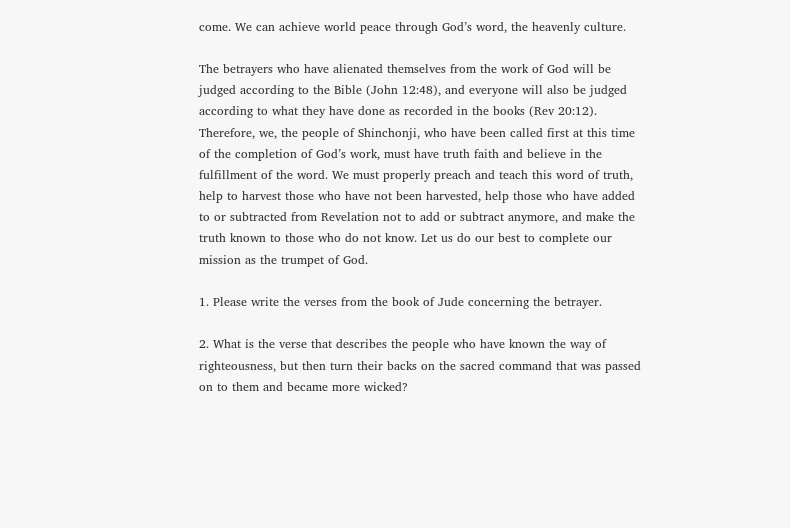come. We can achieve world peace through God’s word, the heavenly culture.

The betrayers who have alienated themselves from the work of God will be judged according to the Bible (John 12:48), and everyone will also be judged according to what they have done as recorded in the books (Rev 20:12). Therefore, we, the people of Shinchonji, who have been called first at this time of the completion of God’s work, must have truth faith and believe in the fulfillment of the word. We must properly preach and teach this word of truth, help to harvest those who have not been harvested, help those who have added to or subtracted from Revelation not to add or subtract anymore, and make the truth known to those who do not know. Let us do our best to complete our mission as the trumpet of God.

1. Please write the verses from the book of Jude concerning the betrayer.

2. What is the verse that describes the people who have known the way of righteousness, but then turn their backs on the sacred command that was passed on to them and became more wicked?